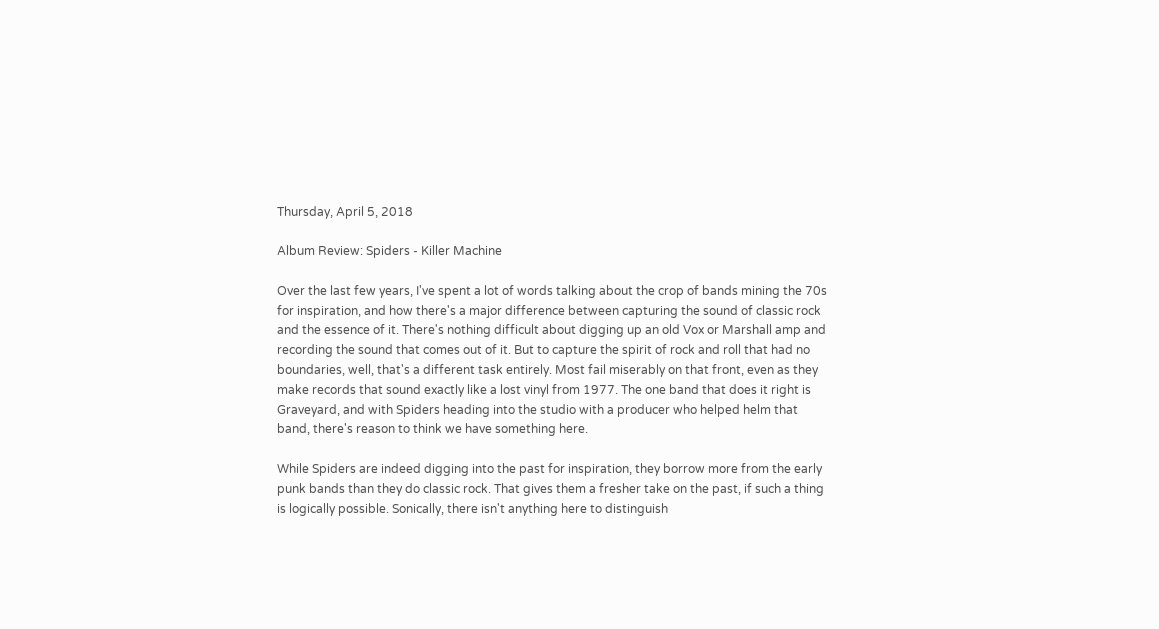Thursday, April 5, 2018

Album Review: Spiders - Killer Machine

Over the last few years, I've spent a lot of words talking about the crop of bands mining the 70s for inspiration, and how there's a major difference between capturing the sound of classic rock and the essence of it. There's nothing difficult about digging up an old Vox or Marshall amp and recording the sound that comes out of it. But to capture the spirit of rock and roll that had no boundaries, well, that's a different task entirely. Most fail miserably on that front, even as they make records that sound exactly like a lost vinyl from 1977. The one band that does it right is Graveyard, and with Spiders heading into the studio with a producer who helped helm that band, there's reason to think we have something here.

While Spiders are indeed digging into the past for inspiration, they borrow more from the early punk bands than they do classic rock. That gives them a fresher take on the past, if such a thing is logically possible. Sonically, there isn't anything here to distinguish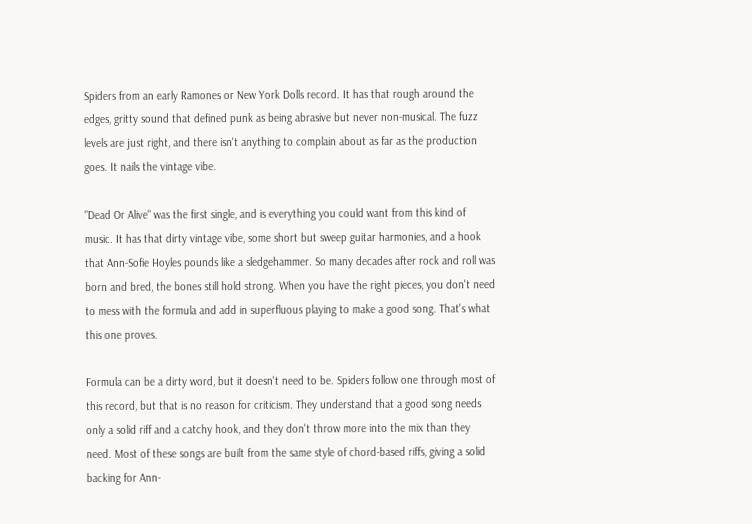Spiders from an early Ramones or New York Dolls record. It has that rough around the edges, gritty sound that defined punk as being abrasive but never non-musical. The fuzz levels are just right, and there isn't anything to complain about as far as the production goes. It nails the vintage vibe.

"Dead Or Alive" was the first single, and is everything you could want from this kind of music. It has that dirty vintage vibe, some short but sweep guitar harmonies, and a hook that Ann-Sofie Hoyles pounds like a sledgehammer. So many decades after rock and roll was born and bred, the bones still hold strong. When you have the right pieces, you don't need to mess with the formula and add in superfluous playing to make a good song. That's what this one proves.

Formula can be a dirty word, but it doesn't need to be. Spiders follow one through most of this record, but that is no reason for criticism. They understand that a good song needs only a solid riff and a catchy hook, and they don't throw more into the mix than they need. Most of these songs are built from the same style of chord-based riffs, giving a solid backing for Ann-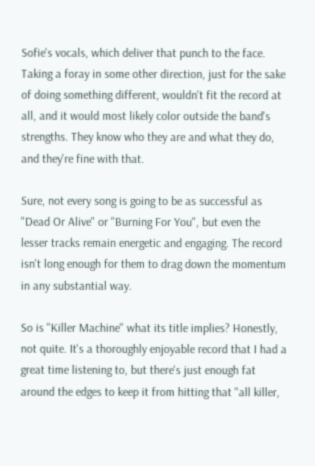Sofie's vocals, which deliver that punch to the face. Taking a foray in some other direction, just for the sake of doing something different, wouldn't fit the record at all, and it would most likely color outside the band's strengths. They know who they are and what they do, and they're fine with that.

Sure, not every song is going to be as successful as "Dead Or Alive" or "Burning For You", but even the lesser tracks remain energetic and engaging. The record isn't long enough for them to drag down the momentum in any substantial way.

So is "Killer Machine" what its title implies? Honestly, not quite. It's a thoroughly enjoyable record that I had a great time listening to, but there's just enough fat around the edges to keep it from hitting that "all killer,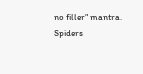no filler" mantra. Spiders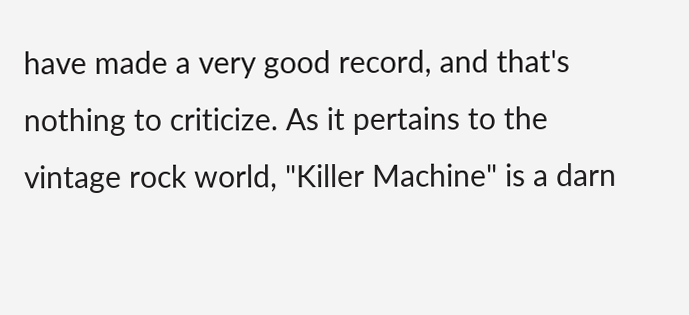have made a very good record, and that's nothing to criticize. As it pertains to the vintage rock world, "Killer Machine" is a darn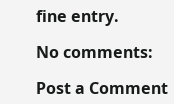fine entry.

No comments:

Post a Comment